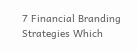7 Financial Branding Strategies Which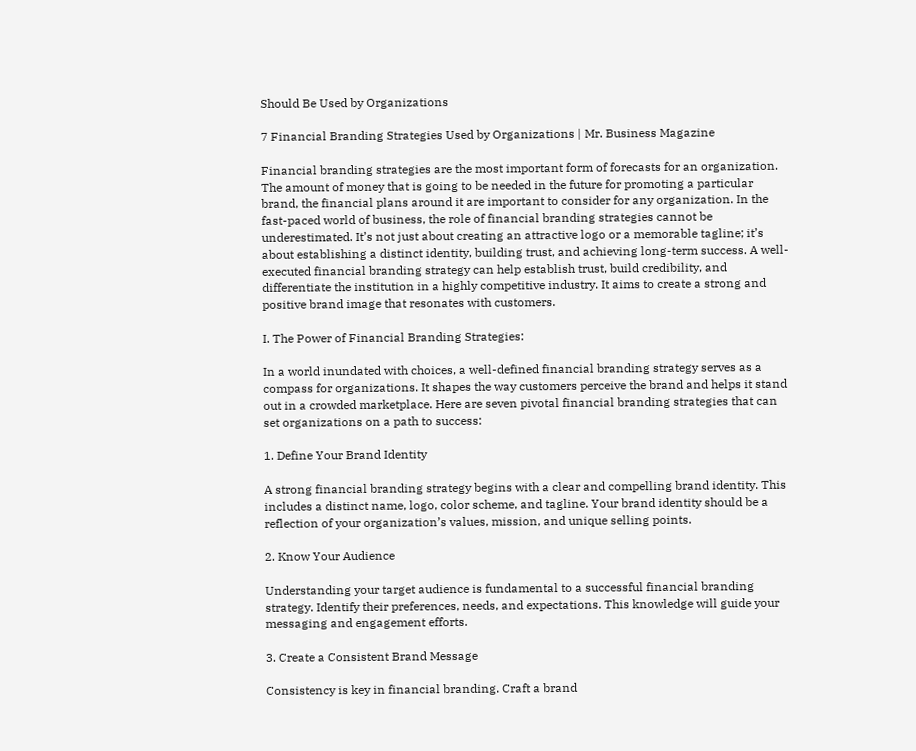Should Be Used by Organizations

7 Financial Branding Strategies Used by Organizations | Mr. Business Magazine

Financial branding strategies are the most important form of forecasts for an organization. The amount of money that is going to be needed in the future for promoting a particular brand, the financial plans around it are important to consider for any organization. In the fast-paced world of business, the role of financial branding strategies cannot be underestimated. It’s not just about creating an attractive logo or a memorable tagline; it’s about establishing a distinct identity, building trust, and achieving long-term success. A well-executed financial branding strategy can help establish trust, build credibility, and differentiate the institution in a highly competitive industry. It aims to create a strong and positive brand image that resonates with customers.

I. The Power of Financial Branding Strategies:

In a world inundated with choices, a well-defined financial branding strategy serves as a compass for organizations. It shapes the way customers perceive the brand and helps it stand out in a crowded marketplace. Here are seven pivotal financial branding strategies that can set organizations on a path to success:

1. Define Your Brand Identity

A strong financial branding strategy begins with a clear and compelling brand identity. This includes a distinct name, logo, color scheme, and tagline. Your brand identity should be a reflection of your organization’s values, mission, and unique selling points.

2. Know Your Audience

Understanding your target audience is fundamental to a successful financial branding strategy. Identify their preferences, needs, and expectations. This knowledge will guide your messaging and engagement efforts.

3. Create a Consistent Brand Message

Consistency is key in financial branding. Craft a brand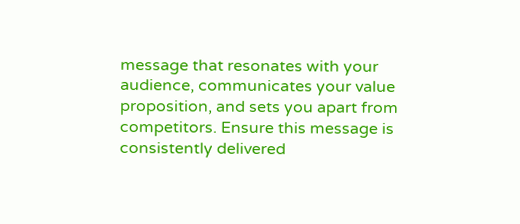message that resonates with your audience, communicates your value proposition, and sets you apart from competitors. Ensure this message is consistently delivered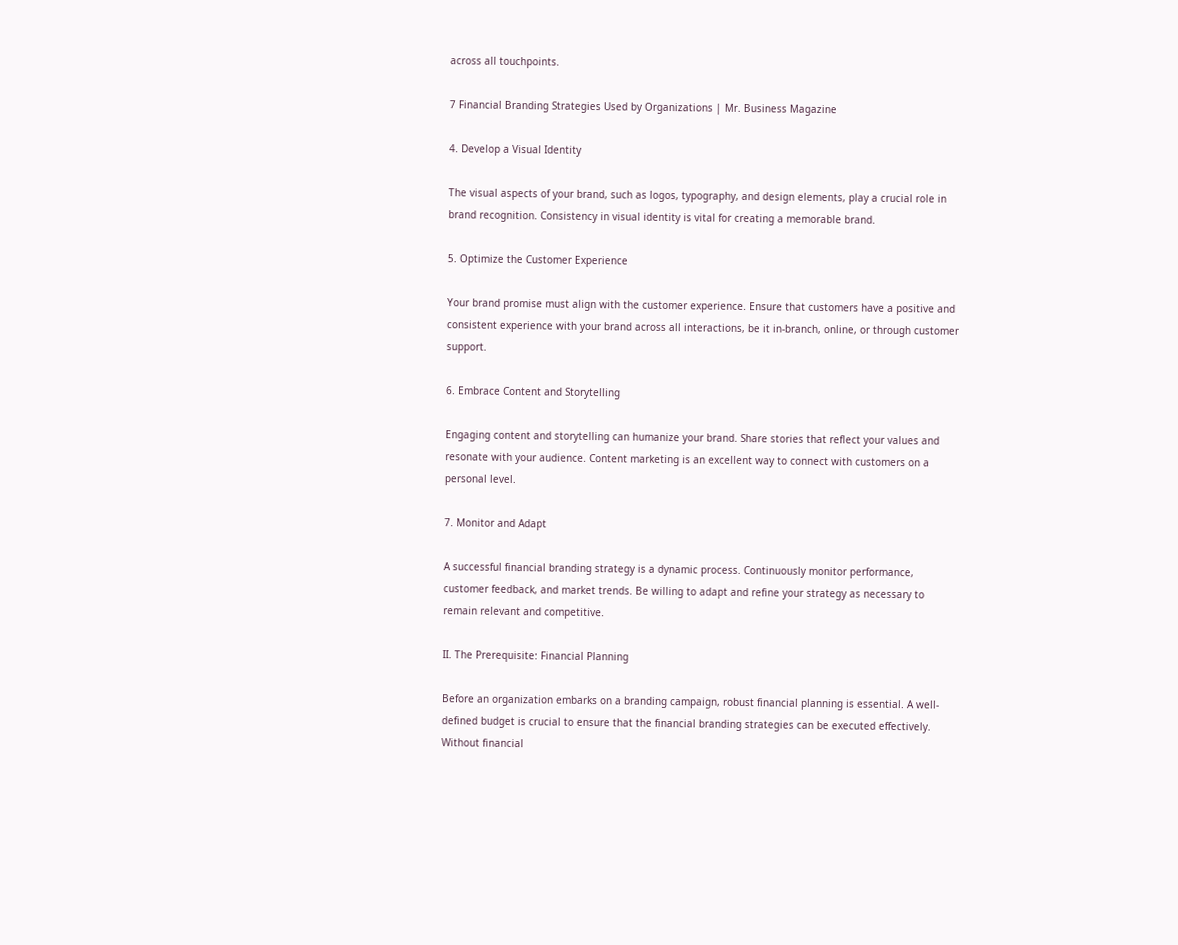across all touchpoints.

7 Financial Branding Strategies Used by Organizations | Mr. Business Magazine

4. Develop a Visual Identity

The visual aspects of your brand, such as logos, typography, and design elements, play a crucial role in brand recognition. Consistency in visual identity is vital for creating a memorable brand.

5. Optimize the Customer Experience

Your brand promise must align with the customer experience. Ensure that customers have a positive and consistent experience with your brand across all interactions, be it in-branch, online, or through customer support.

6. Embrace Content and Storytelling

Engaging content and storytelling can humanize your brand. Share stories that reflect your values and resonate with your audience. Content marketing is an excellent way to connect with customers on a personal level.

7. Monitor and Adapt

A successful financial branding strategy is a dynamic process. Continuously monitor performance, customer feedback, and market trends. Be willing to adapt and refine your strategy as necessary to remain relevant and competitive.

II. The Prerequisite: Financial Planning

Before an organization embarks on a branding campaign, robust financial planning is essential. A well-defined budget is crucial to ensure that the financial branding strategies can be executed effectively. Without financial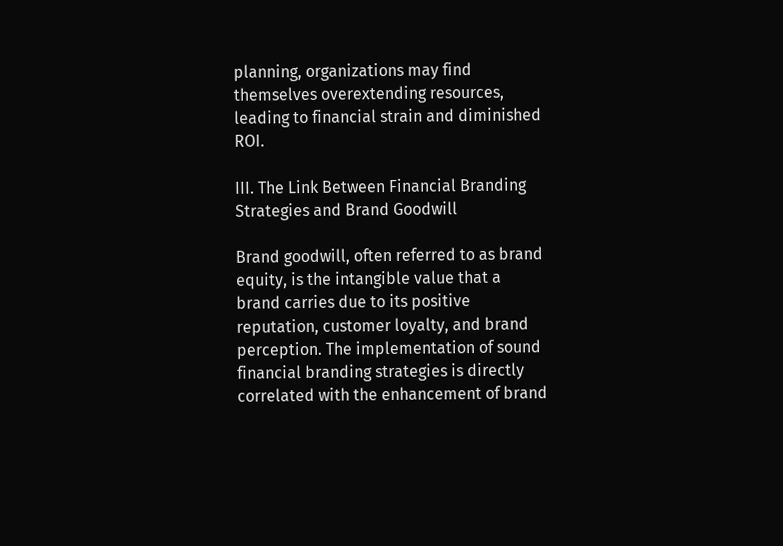planning, organizations may find themselves overextending resources, leading to financial strain and diminished ROI.

III. The Link Between Financial Branding Strategies and Brand Goodwill

Brand goodwill, often referred to as brand equity, is the intangible value that a brand carries due to its positive reputation, customer loyalty, and brand perception. The implementation of sound financial branding strategies is directly correlated with the enhancement of brand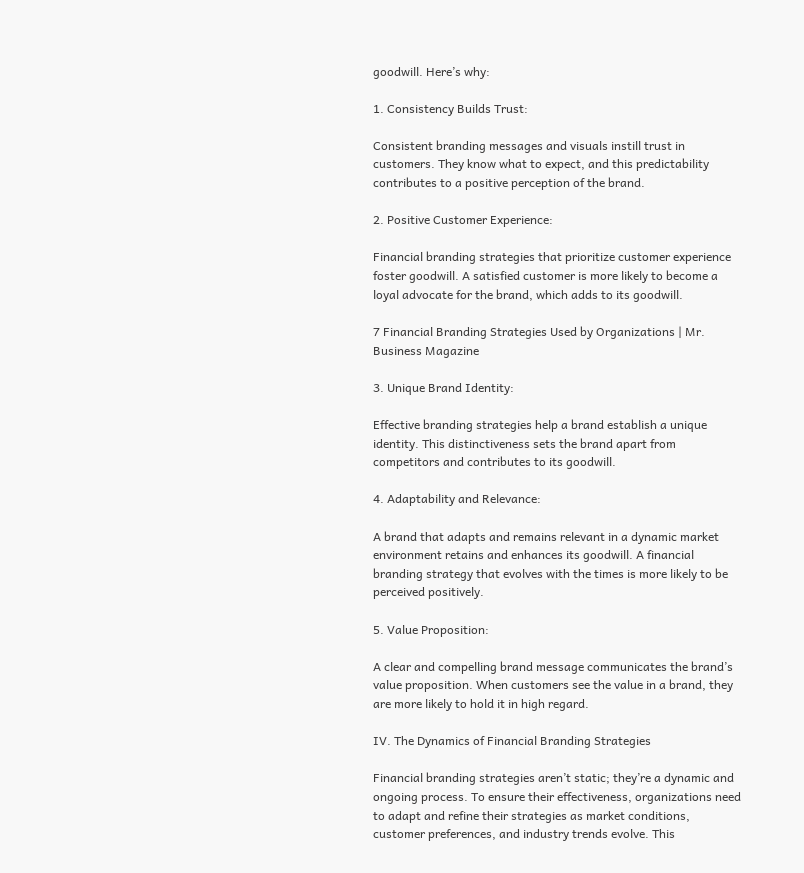goodwill. Here’s why:

1. Consistency Builds Trust:

Consistent branding messages and visuals instill trust in customers. They know what to expect, and this predictability contributes to a positive perception of the brand.

2. Positive Customer Experience:

Financial branding strategies that prioritize customer experience foster goodwill. A satisfied customer is more likely to become a loyal advocate for the brand, which adds to its goodwill.

7 Financial Branding Strategies Used by Organizations | Mr. Business Magazine

3. Unique Brand Identity:

Effective branding strategies help a brand establish a unique identity. This distinctiveness sets the brand apart from competitors and contributes to its goodwill.

4. Adaptability and Relevance:

A brand that adapts and remains relevant in a dynamic market environment retains and enhances its goodwill. A financial branding strategy that evolves with the times is more likely to be perceived positively.

5. Value Proposition:

A clear and compelling brand message communicates the brand’s value proposition. When customers see the value in a brand, they are more likely to hold it in high regard.

IV. The Dynamics of Financial Branding Strategies

Financial branding strategies aren’t static; they’re a dynamic and ongoing process. To ensure their effectiveness, organizations need to adapt and refine their strategies as market conditions, customer preferences, and industry trends evolve. This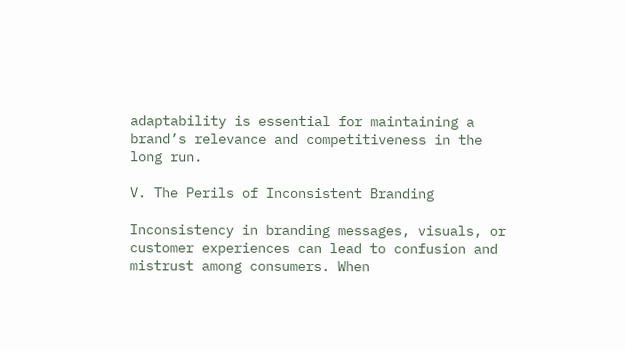adaptability is essential for maintaining a brand’s relevance and competitiveness in the long run.

V. The Perils of Inconsistent Branding

Inconsistency in branding messages, visuals, or customer experiences can lead to confusion and mistrust among consumers. When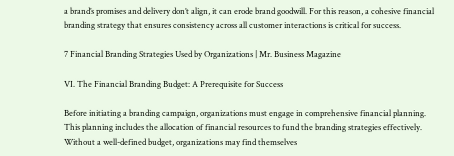a brand’s promises and delivery don’t align, it can erode brand goodwill. For this reason, a cohesive financial branding strategy that ensures consistency across all customer interactions is critical for success.

7 Financial Branding Strategies Used by Organizations | Mr. Business Magazine

VI. The Financial Branding Budget: A Prerequisite for Success

Before initiating a branding campaign, organizations must engage in comprehensive financial planning. This planning includes the allocation of financial resources to fund the branding strategies effectively. Without a well-defined budget, organizations may find themselves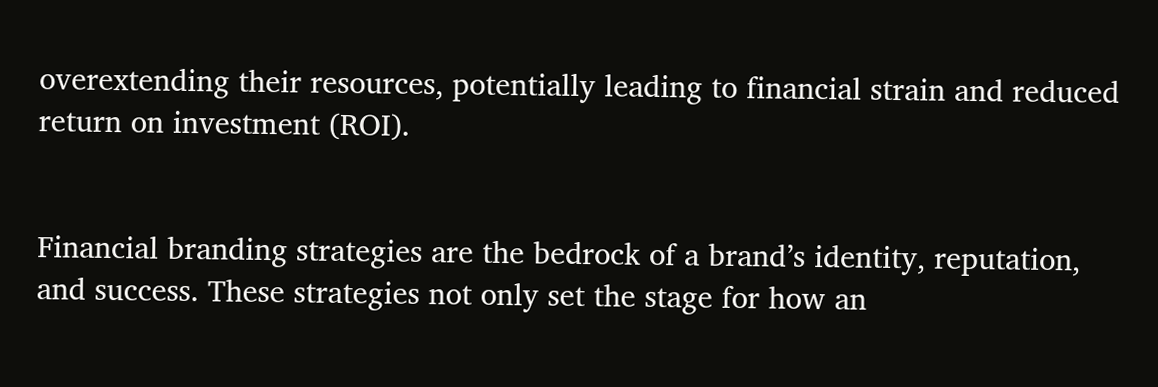overextending their resources, potentially leading to financial strain and reduced return on investment (ROI).


Financial branding strategies are the bedrock of a brand’s identity, reputation, and success. These strategies not only set the stage for how an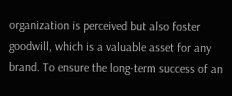organization is perceived but also foster goodwill, which is a valuable asset for any brand. To ensure the long-term success of an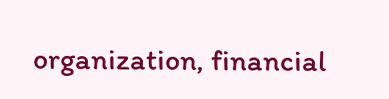organization, financial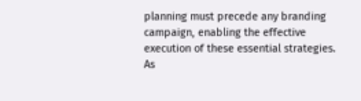planning must precede any branding campaign, enabling the effective execution of these essential strategies. As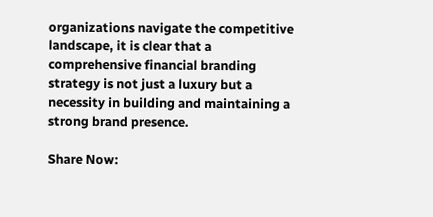organizations navigate the competitive landscape, it is clear that a comprehensive financial branding strategy is not just a luxury but a necessity in building and maintaining a strong brand presence.

Share Now: